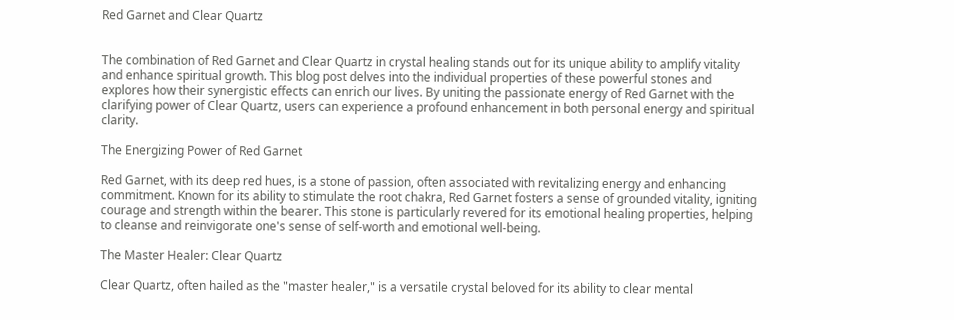Red Garnet and Clear Quartz


The combination of Red Garnet and Clear Quartz in crystal healing stands out for its unique ability to amplify vitality and enhance spiritual growth. This blog post delves into the individual properties of these powerful stones and explores how their synergistic effects can enrich our lives. By uniting the passionate energy of Red Garnet with the clarifying power of Clear Quartz, users can experience a profound enhancement in both personal energy and spiritual clarity.

The Energizing Power of Red Garnet

Red Garnet, with its deep red hues, is a stone of passion, often associated with revitalizing energy and enhancing commitment. Known for its ability to stimulate the root chakra, Red Garnet fosters a sense of grounded vitality, igniting courage and strength within the bearer. This stone is particularly revered for its emotional healing properties, helping to cleanse and reinvigorate one's sense of self-worth and emotional well-being.

The Master Healer: Clear Quartz

Clear Quartz, often hailed as the "master healer," is a versatile crystal beloved for its ability to clear mental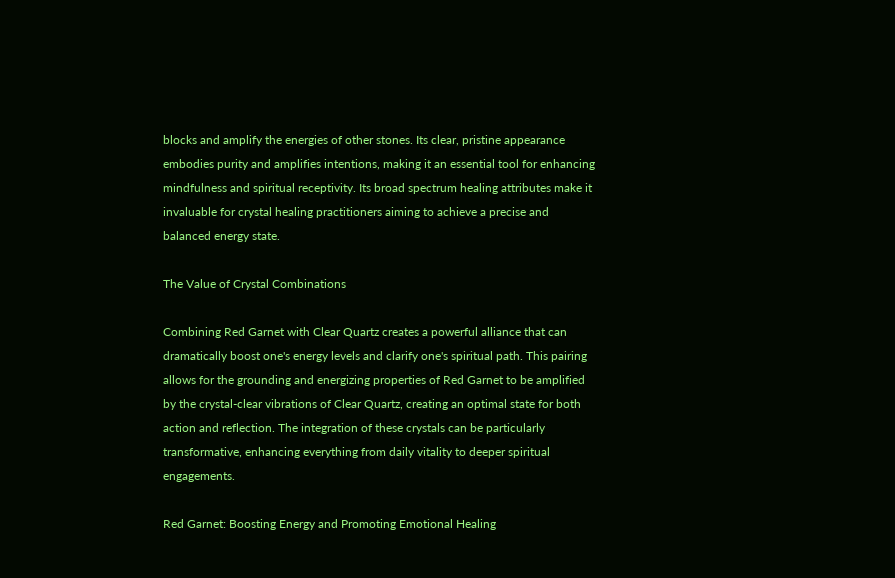blocks and amplify the energies of other stones. Its clear, pristine appearance embodies purity and amplifies intentions, making it an essential tool for enhancing mindfulness and spiritual receptivity. Its broad spectrum healing attributes make it invaluable for crystal healing practitioners aiming to achieve a precise and balanced energy state.

The Value of Crystal Combinations

Combining Red Garnet with Clear Quartz creates a powerful alliance that can dramatically boost one's energy levels and clarify one's spiritual path. This pairing allows for the grounding and energizing properties of Red Garnet to be amplified by the crystal-clear vibrations of Clear Quartz, creating an optimal state for both action and reflection. The integration of these crystals can be particularly transformative, enhancing everything from daily vitality to deeper spiritual engagements.

Red Garnet: Boosting Energy and Promoting Emotional Healing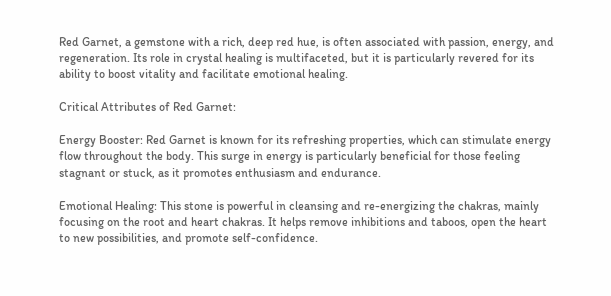Red Garnet, a gemstone with a rich, deep red hue, is often associated with passion, energy, and regeneration. Its role in crystal healing is multifaceted, but it is particularly revered for its ability to boost vitality and facilitate emotional healing.

Critical Attributes of Red Garnet:

Energy Booster: Red Garnet is known for its refreshing properties, which can stimulate energy flow throughout the body. This surge in energy is particularly beneficial for those feeling stagnant or stuck, as it promotes enthusiasm and endurance.

Emotional Healing: This stone is powerful in cleansing and re-energizing the chakras, mainly focusing on the root and heart chakras. It helps remove inhibitions and taboos, open the heart to new possibilities, and promote self-confidence.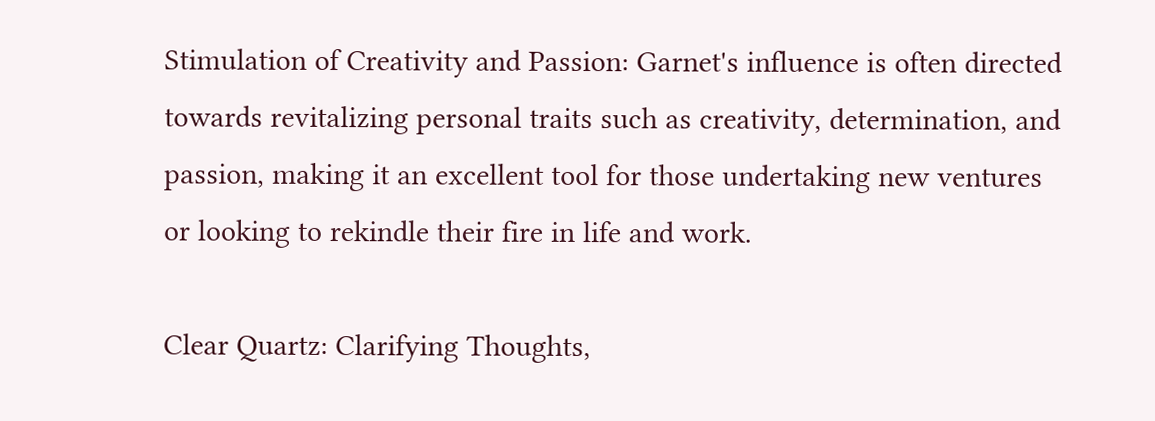Stimulation of Creativity and Passion: Garnet's influence is often directed towards revitalizing personal traits such as creativity, determination, and passion, making it an excellent tool for those undertaking new ventures or looking to rekindle their fire in life and work.

Clear Quartz: Clarifying Thoughts,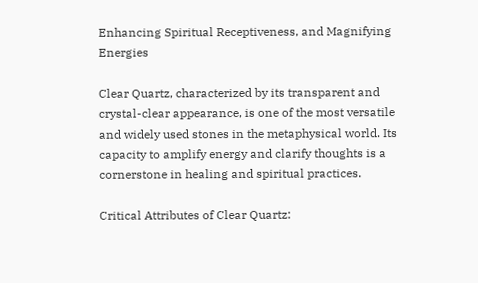Enhancing Spiritual Receptiveness, and Magnifying Energies

Clear Quartz, characterized by its transparent and crystal-clear appearance, is one of the most versatile and widely used stones in the metaphysical world. Its capacity to amplify energy and clarify thoughts is a cornerstone in healing and spiritual practices.

Critical Attributes of Clear Quartz: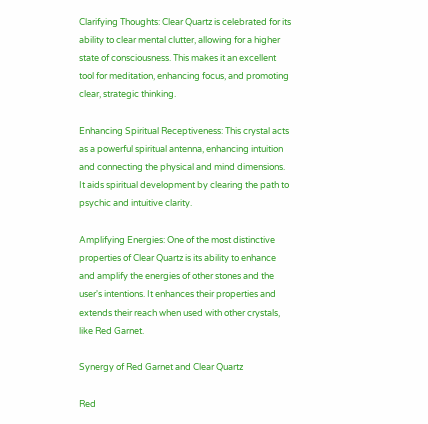Clarifying Thoughts: Clear Quartz is celebrated for its ability to clear mental clutter, allowing for a higher state of consciousness. This makes it an excellent tool for meditation, enhancing focus, and promoting clear, strategic thinking.

Enhancing Spiritual Receptiveness: This crystal acts as a powerful spiritual antenna, enhancing intuition and connecting the physical and mind dimensions. It aids spiritual development by clearing the path to psychic and intuitive clarity.

Amplifying Energies: One of the most distinctive properties of Clear Quartz is its ability to enhance and amplify the energies of other stones and the user's intentions. It enhances their properties and extends their reach when used with other crystals, like Red Garnet.

Synergy of Red Garnet and Clear Quartz

Red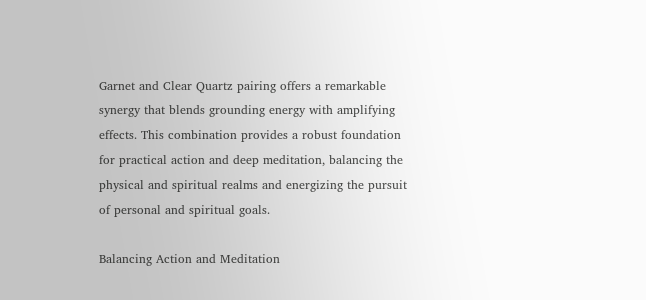Garnet and Clear Quartz pairing offers a remarkable synergy that blends grounding energy with amplifying effects. This combination provides a robust foundation for practical action and deep meditation, balancing the physical and spiritual realms and energizing the pursuit of personal and spiritual goals.

Balancing Action and Meditation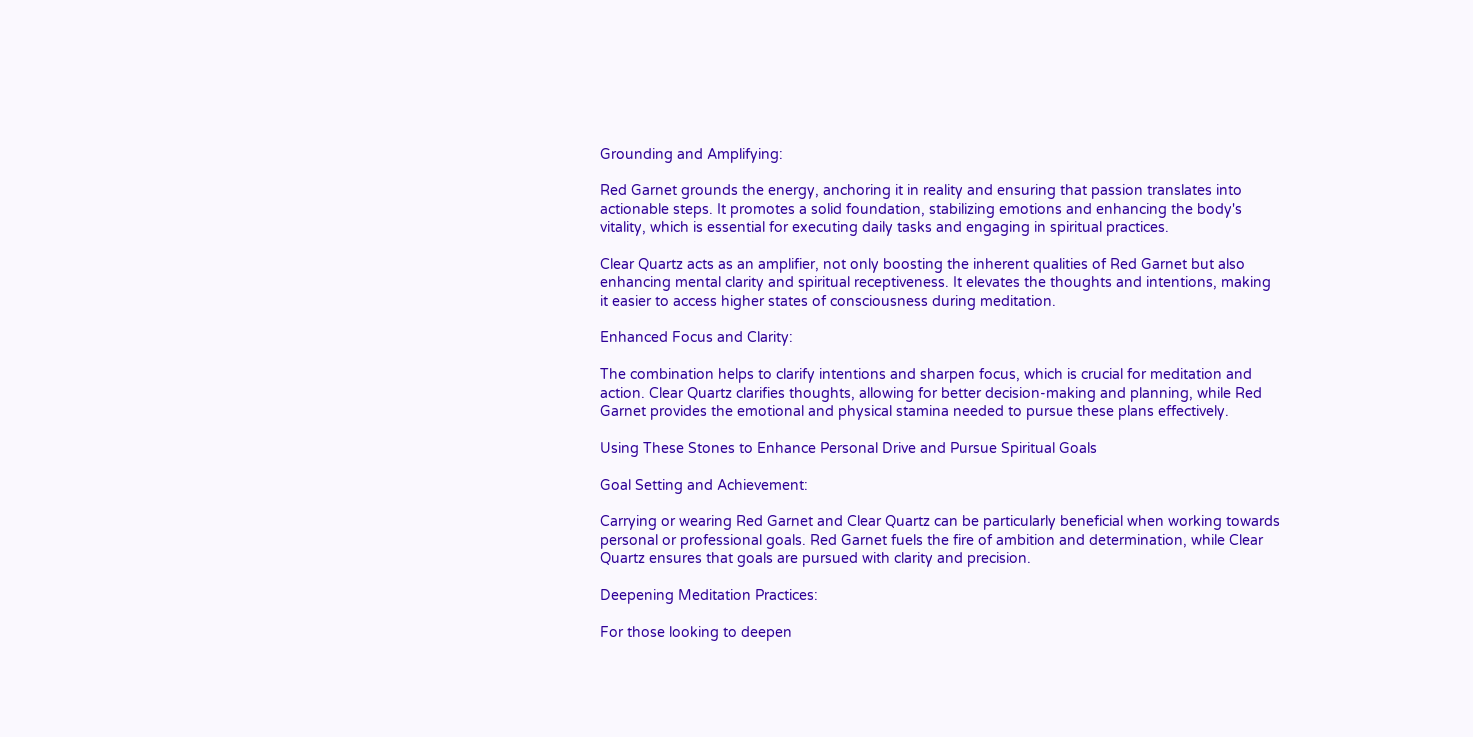Grounding and Amplifying:

Red Garnet grounds the energy, anchoring it in reality and ensuring that passion translates into actionable steps. It promotes a solid foundation, stabilizing emotions and enhancing the body's vitality, which is essential for executing daily tasks and engaging in spiritual practices.

Clear Quartz acts as an amplifier, not only boosting the inherent qualities of Red Garnet but also enhancing mental clarity and spiritual receptiveness. It elevates the thoughts and intentions, making it easier to access higher states of consciousness during meditation.

Enhanced Focus and Clarity:

The combination helps to clarify intentions and sharpen focus, which is crucial for meditation and action. Clear Quartz clarifies thoughts, allowing for better decision-making and planning, while Red Garnet provides the emotional and physical stamina needed to pursue these plans effectively.

Using These Stones to Enhance Personal Drive and Pursue Spiritual Goals

Goal Setting and Achievement:

Carrying or wearing Red Garnet and Clear Quartz can be particularly beneficial when working towards personal or professional goals. Red Garnet fuels the fire of ambition and determination, while Clear Quartz ensures that goals are pursued with clarity and precision.

Deepening Meditation Practices:

For those looking to deepen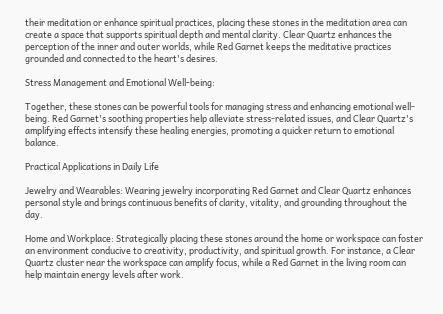their meditation or enhance spiritual practices, placing these stones in the meditation area can create a space that supports spiritual depth and mental clarity. Clear Quartz enhances the perception of the inner and outer worlds, while Red Garnet keeps the meditative practices grounded and connected to the heart's desires.

Stress Management and Emotional Well-being:

Together, these stones can be powerful tools for managing stress and enhancing emotional well-being. Red Garnet's soothing properties help alleviate stress-related issues, and Clear Quartz's amplifying effects intensify these healing energies, promoting a quicker return to emotional balance.

Practical Applications in Daily Life

Jewelry and Wearables: Wearing jewelry incorporating Red Garnet and Clear Quartz enhances personal style and brings continuous benefits of clarity, vitality, and grounding throughout the day.

Home and Workplace: Strategically placing these stones around the home or workspace can foster an environment conducive to creativity, productivity, and spiritual growth. For instance, a Clear Quartz cluster near the workspace can amplify focus, while a Red Garnet in the living room can help maintain energy levels after work.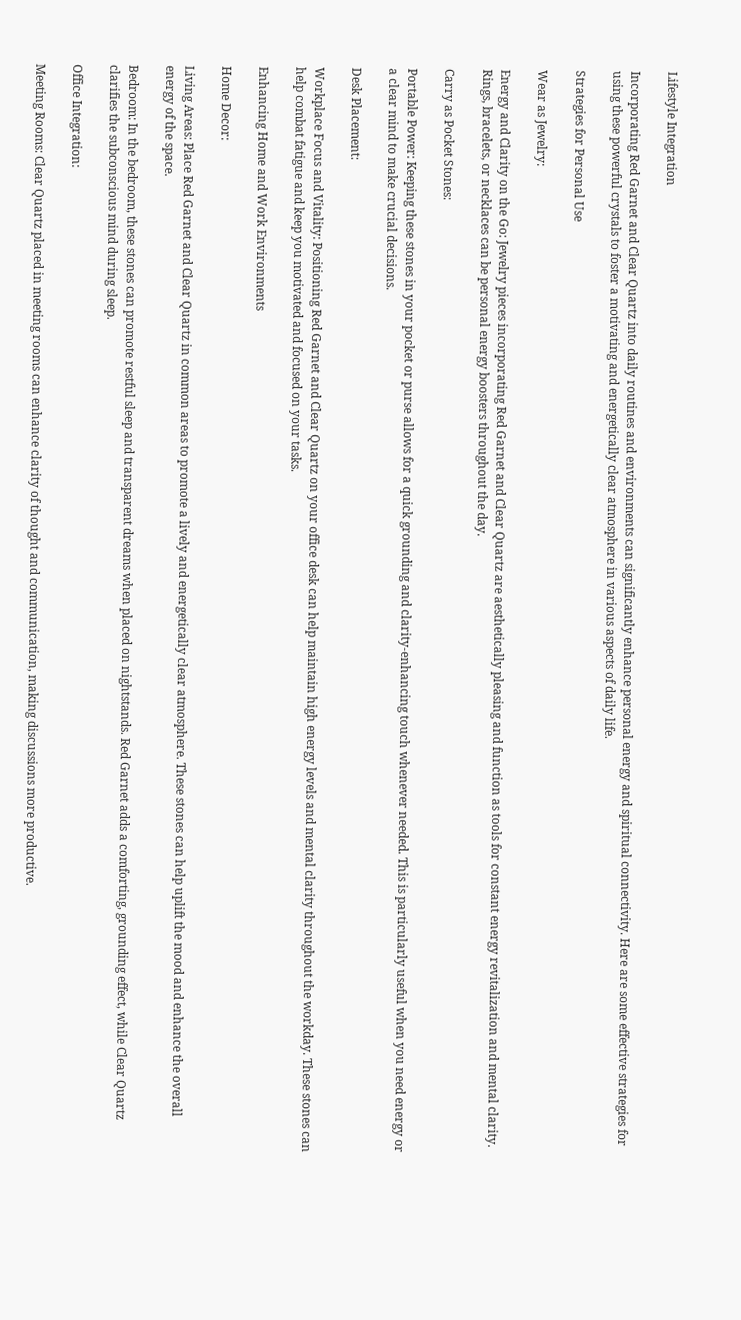Lifestyle Integration

Incorporating Red Garnet and Clear Quartz into daily routines and environments can significantly enhance personal energy and spiritual connectivity. Here are some effective strategies for using these powerful crystals to foster a motivating and energetically clear atmosphere in various aspects of daily life.

Strategies for Personal Use

Wear as Jewelry:

Energy and Clarity on the Go: Jewelry pieces incorporating Red Garnet and Clear Quartz are aesthetically pleasing and function as tools for constant energy revitalization and mental clarity. Rings, bracelets, or necklaces can be personal energy boosters throughout the day.

Carry as Pocket Stones:

Portable Power: Keeping these stones in your pocket or purse allows for a quick grounding and clarity-enhancing touch whenever needed. This is particularly useful when you need energy or a clear mind to make crucial decisions.

Desk Placement:

Workplace Focus and Vitality: Positioning Red Garnet and Clear Quartz on your office desk can help maintain high energy levels and mental clarity throughout the workday. These stones can help combat fatigue and keep you motivated and focused on your tasks.

Enhancing Home and Work Environments

Home Decor:

Living Areas: Place Red Garnet and Clear Quartz in common areas to promote a lively and energetically clear atmosphere. These stones can help uplift the mood and enhance the overall energy of the space.

Bedroom: In the bedroom, these stones can promote restful sleep and transparent dreams when placed on nightstands. Red Garnet adds a comforting, grounding effect, while Clear Quartz clarifies the subconscious mind during sleep.

Office Integration:

Meeting Rooms: Clear Quartz placed in meeting rooms can enhance clarity of thought and communication, making discussions more productive.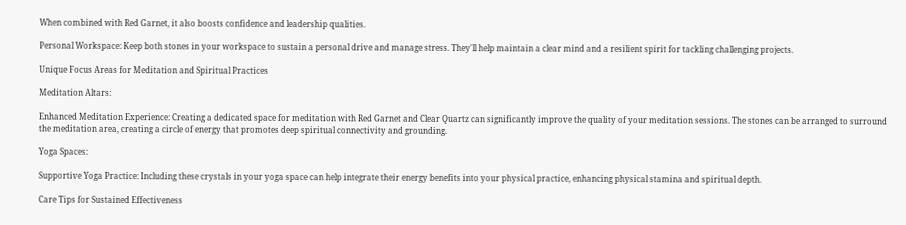When combined with Red Garnet, it also boosts confidence and leadership qualities.

Personal Workspace: Keep both stones in your workspace to sustain a personal drive and manage stress. They'll help maintain a clear mind and a resilient spirit for tackling challenging projects.

Unique Focus Areas for Meditation and Spiritual Practices

Meditation Altars:

Enhanced Meditation Experience: Creating a dedicated space for meditation with Red Garnet and Clear Quartz can significantly improve the quality of your meditation sessions. The stones can be arranged to surround the meditation area, creating a circle of energy that promotes deep spiritual connectivity and grounding.

Yoga Spaces:

Supportive Yoga Practice: Including these crystals in your yoga space can help integrate their energy benefits into your physical practice, enhancing physical stamina and spiritual depth.

Care Tips for Sustained Effectiveness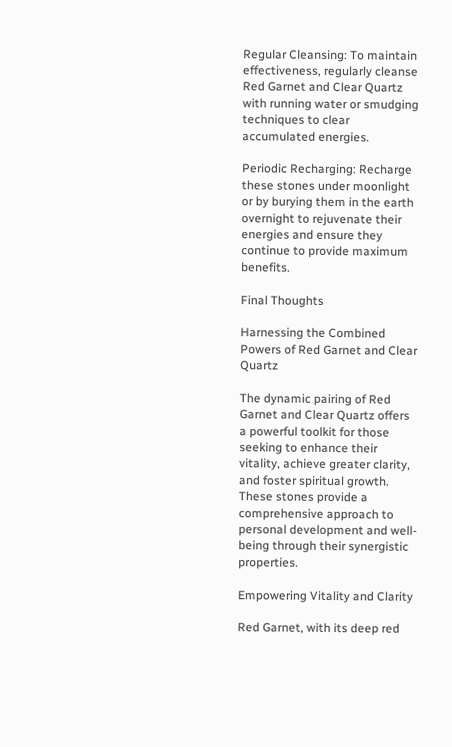Regular Cleansing: To maintain effectiveness, regularly cleanse Red Garnet and Clear Quartz with running water or smudging techniques to clear accumulated energies.

Periodic Recharging: Recharge these stones under moonlight or by burying them in the earth overnight to rejuvenate their energies and ensure they continue to provide maximum benefits.

Final Thoughts

Harnessing the Combined Powers of Red Garnet and Clear Quartz

The dynamic pairing of Red Garnet and Clear Quartz offers a powerful toolkit for those seeking to enhance their vitality, achieve greater clarity, and foster spiritual growth. These stones provide a comprehensive approach to personal development and well-being through their synergistic properties.

Empowering Vitality and Clarity

Red Garnet, with its deep red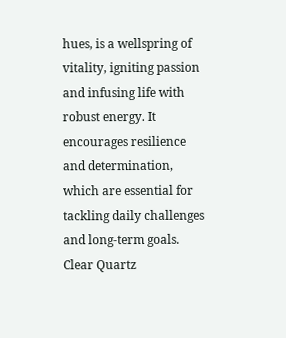hues, is a wellspring of vitality, igniting passion and infusing life with robust energy. It encourages resilience and determination, which are essential for tackling daily challenges and long-term goals. Clear Quartz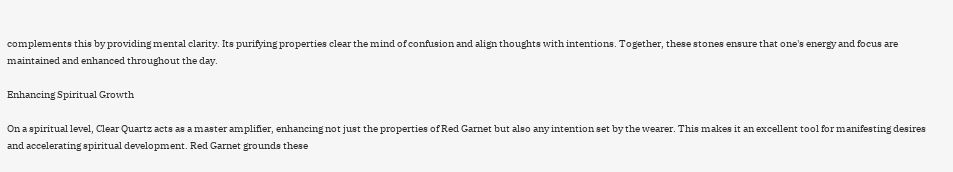complements this by providing mental clarity. Its purifying properties clear the mind of confusion and align thoughts with intentions. Together, these stones ensure that one's energy and focus are maintained and enhanced throughout the day.

Enhancing Spiritual Growth

On a spiritual level, Clear Quartz acts as a master amplifier, enhancing not just the properties of Red Garnet but also any intention set by the wearer. This makes it an excellent tool for manifesting desires and accelerating spiritual development. Red Garnet grounds these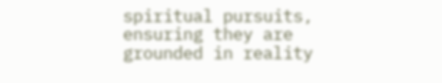spiritual pursuits, ensuring they are grounded in reality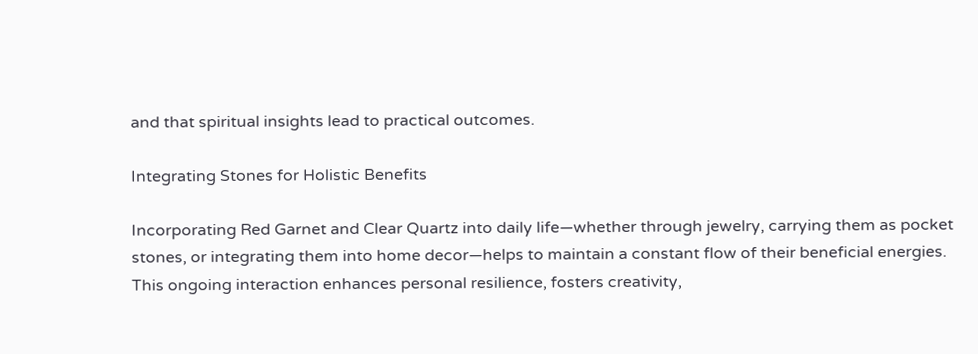and that spiritual insights lead to practical outcomes.

Integrating Stones for Holistic Benefits

Incorporating Red Garnet and Clear Quartz into daily life—whether through jewelry, carrying them as pocket stones, or integrating them into home decor—helps to maintain a constant flow of their beneficial energies. This ongoing interaction enhances personal resilience, fosters creativity,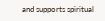and supports spiritual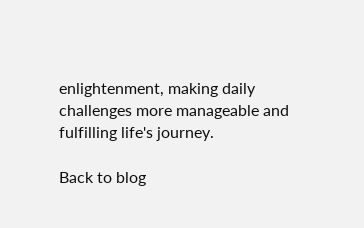enlightenment, making daily challenges more manageable and fulfilling life's journey.

Back to blog